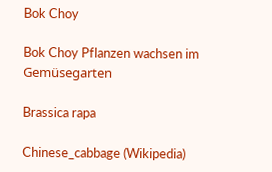Bok Choy

Bok Choy Pflanzen wachsen im Gemüsegarten

Brassica rapa

Chinese_cabbage (Wikipedia)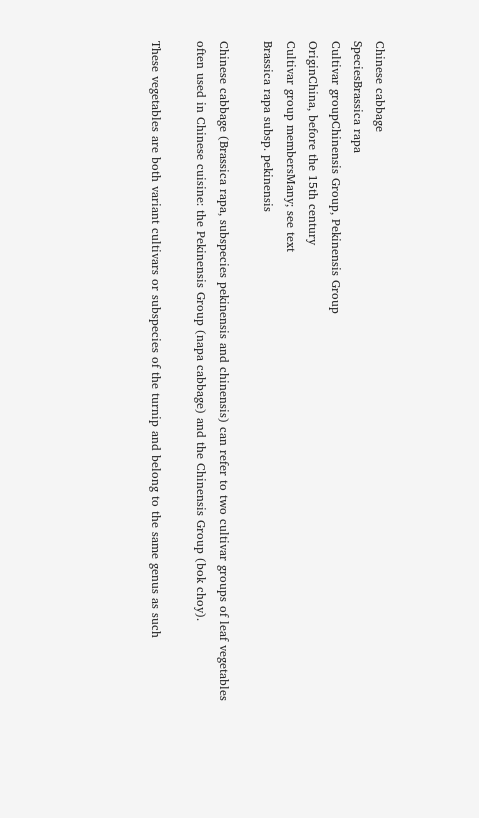Chinese cabbage
SpeciesBrassica rapa
Cultivar groupChinensis Group, Pekinensis Group
OriginChina, before the 15th century
Cultivar group membersMany; see text
Brassica rapa subsp. pekinensis

Chinese cabbage (Brassica rapa, subspecies pekinensis and chinensis) can refer to two cultivar groups of leaf vegetables often used in Chinese cuisine: the Pekinensis Group (napa cabbage) and the Chinensis Group (bok choy).

These vegetables are both variant cultivars or subspecies of the turnip and belong to the same genus as such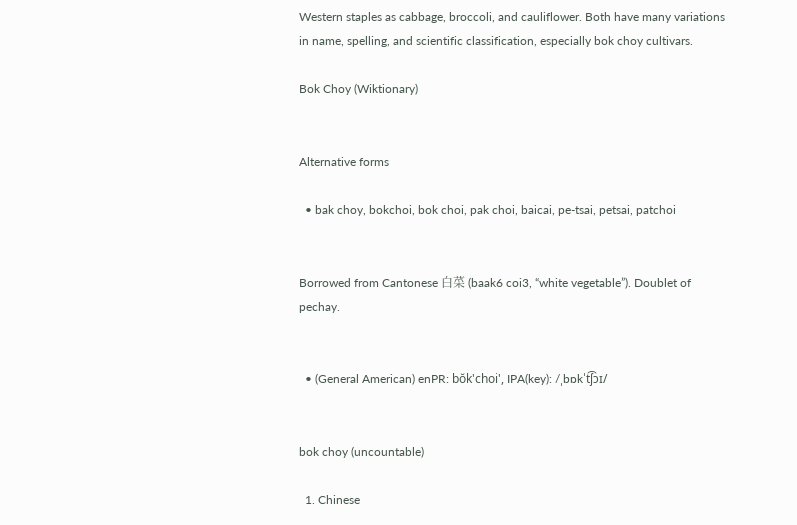Western staples as cabbage, broccoli, and cauliflower. Both have many variations in name, spelling, and scientific classification, especially bok choy cultivars.

Bok Choy (Wiktionary)


Alternative forms

  • bak choy, bokchoi, bok choi, pak choi, baicai, pe-tsai, petsai, patchoi


Borrowed from Cantonese 白菜 (baak6 coi3, “white vegetable”). Doublet of pechay.


  • (General American) enPR: bŏk'choi', IPA(key): /ˌbɒkˈt͡ʃɔɪ/


bok choy (uncountable)

  1. Chinese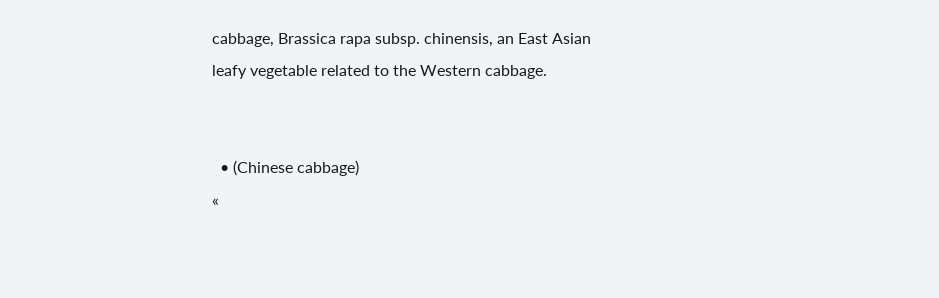cabbage, Brassica rapa subsp. chinensis, an East Asian leafy vegetable related to the Western cabbage.


  • (Chinese cabbage)
«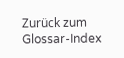Zurück zum Glossar-Index